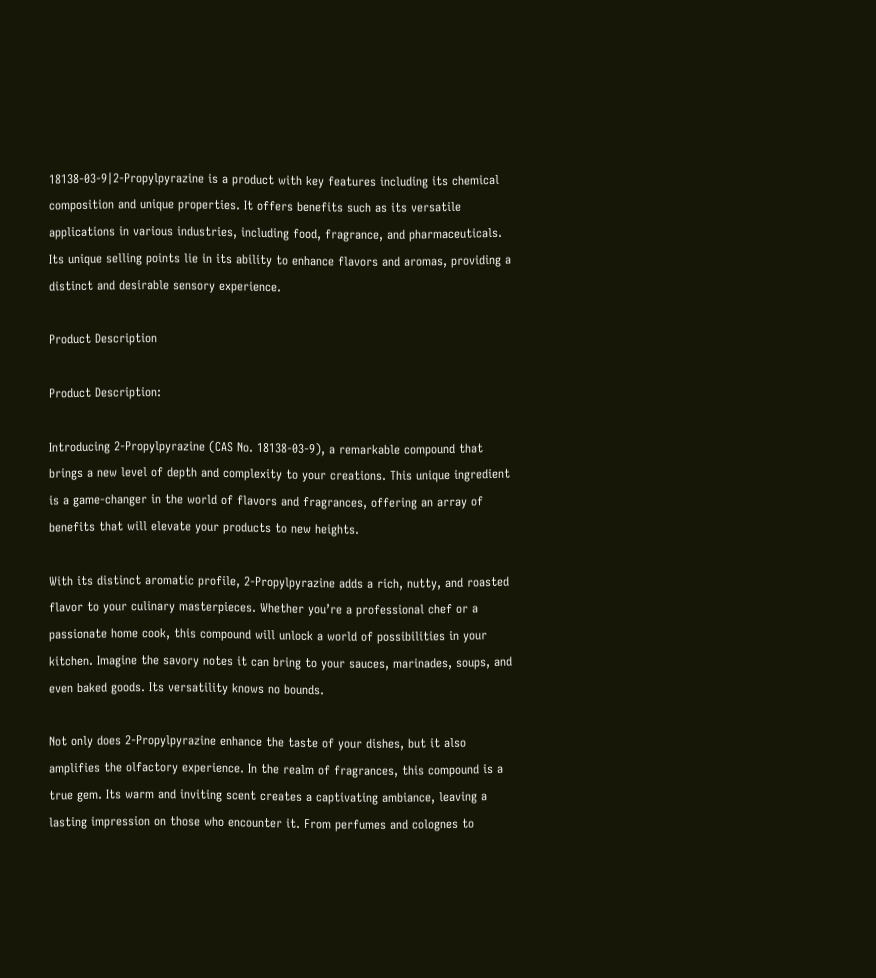18138-03-9|2-Propylpyrazine is a product with key features including its chemical composition and unique properties. It offers benefits such as its versatile applications in various industries, including food, fragrance, and pharmaceuticals. Its unique selling points lie in its ability to enhance flavors and aromas, providing a distinct and desirable sensory experience.

Product Description

Product Description:

Introducing 2-Propylpyrazine (CAS No. 18138-03-9), a remarkable compound that brings a new level of depth and complexity to your creations. This unique ingredient is a game-changer in the world of flavors and fragrances, offering an array of benefits that will elevate your products to new heights.

With its distinct aromatic profile, 2-Propylpyrazine adds a rich, nutty, and roasted flavor to your culinary masterpieces. Whether you’re a professional chef or a passionate home cook, this compound will unlock a world of possibilities in your kitchen. Imagine the savory notes it can bring to your sauces, marinades, soups, and even baked goods. Its versatility knows no bounds.

Not only does 2-Propylpyrazine enhance the taste of your dishes, but it also amplifies the olfactory experience. In the realm of fragrances, this compound is a true gem. Its warm and inviting scent creates a captivating ambiance, leaving a lasting impression on those who encounter it. From perfumes and colognes to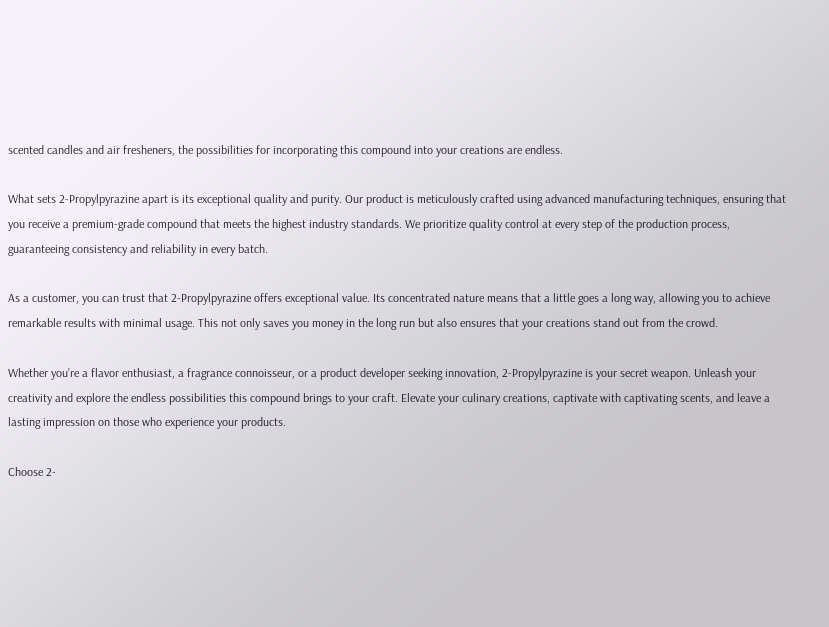scented candles and air fresheners, the possibilities for incorporating this compound into your creations are endless.

What sets 2-Propylpyrazine apart is its exceptional quality and purity. Our product is meticulously crafted using advanced manufacturing techniques, ensuring that you receive a premium-grade compound that meets the highest industry standards. We prioritize quality control at every step of the production process, guaranteeing consistency and reliability in every batch.

As a customer, you can trust that 2-Propylpyrazine offers exceptional value. Its concentrated nature means that a little goes a long way, allowing you to achieve remarkable results with minimal usage. This not only saves you money in the long run but also ensures that your creations stand out from the crowd.

Whether you’re a flavor enthusiast, a fragrance connoisseur, or a product developer seeking innovation, 2-Propylpyrazine is your secret weapon. Unleash your creativity and explore the endless possibilities this compound brings to your craft. Elevate your culinary creations, captivate with captivating scents, and leave a lasting impression on those who experience your products.

Choose 2-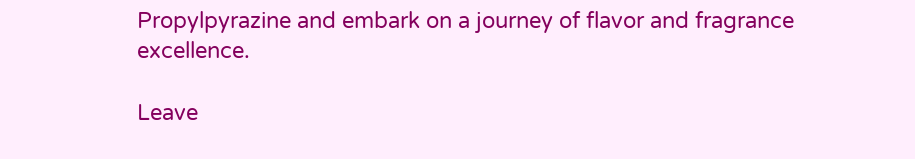Propylpyrazine and embark on a journey of flavor and fragrance excellence.

Leave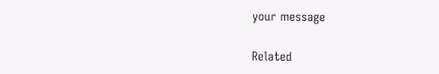your message

Related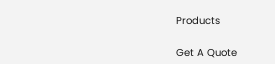Products

Get A Quote